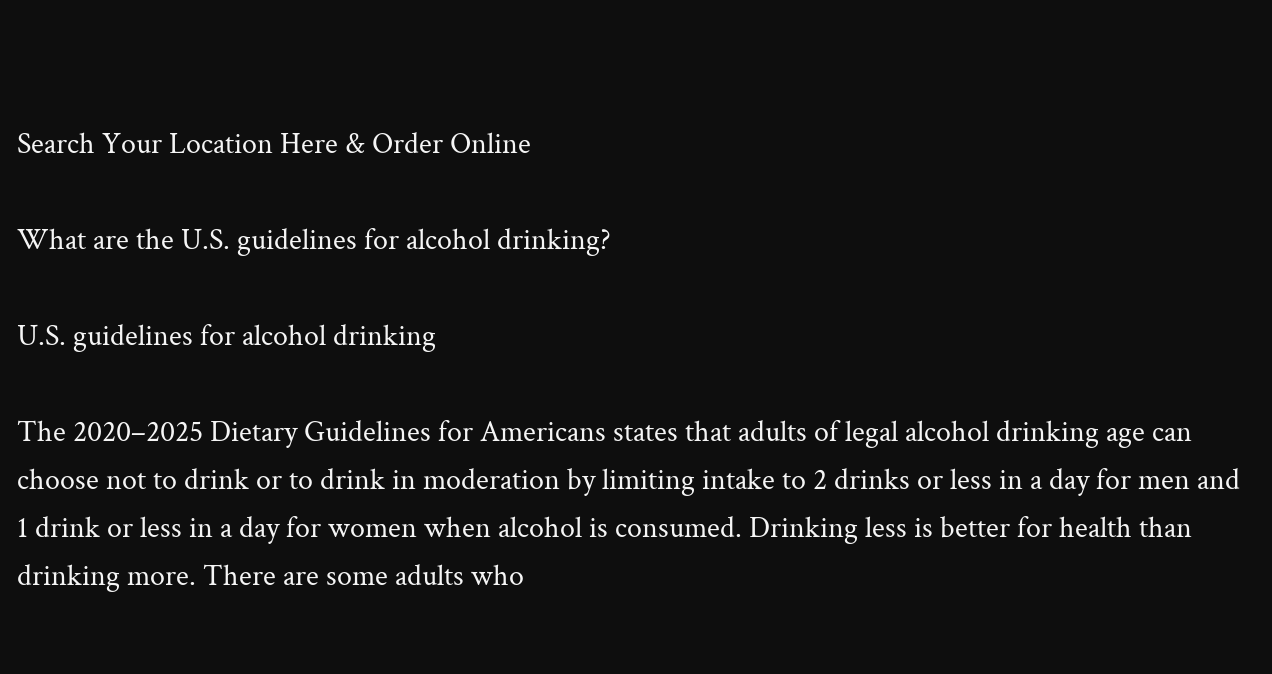Search Your Location Here & Order Online

What are the U.S. guidelines for alcohol drinking?

U.S. guidelines for alcohol drinking

The 2020–2025 Dietary Guidelines for Americans states that adults of legal alcohol drinking age can choose not to drink or to drink in moderation by limiting intake to 2 drinks or less in a day for men and 1 drink or less in a day for women when alcohol is consumed. Drinking less is better for health than drinking more. There are some adults who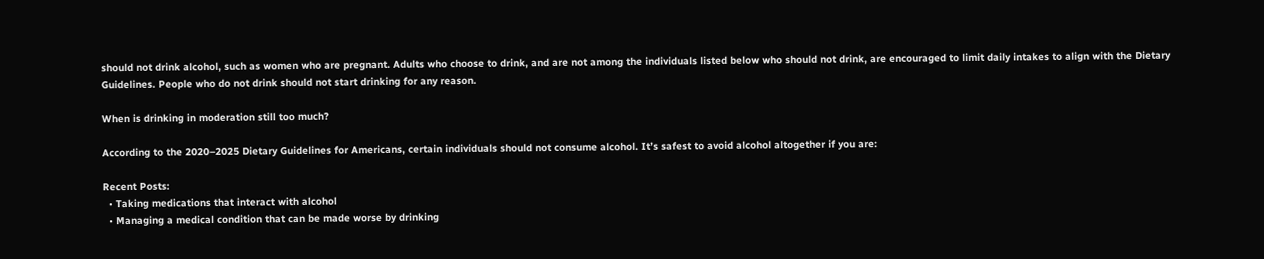should not drink alcohol, such as women who are pregnant. Adults who choose to drink, and are not among the individuals listed below who should not drink, are encouraged to limit daily intakes to align with the Dietary Guidelines. People who do not drink should not start drinking for any reason.

When is drinking in moderation still too much?

According to the 2020–2025 Dietary Guidelines for Americans, certain individuals should not consume alcohol. It’s safest to avoid alcohol altogether if you are:

Recent Posts:
  • Taking medications that interact with alcohol
  • Managing a medical condition that can be made worse by drinking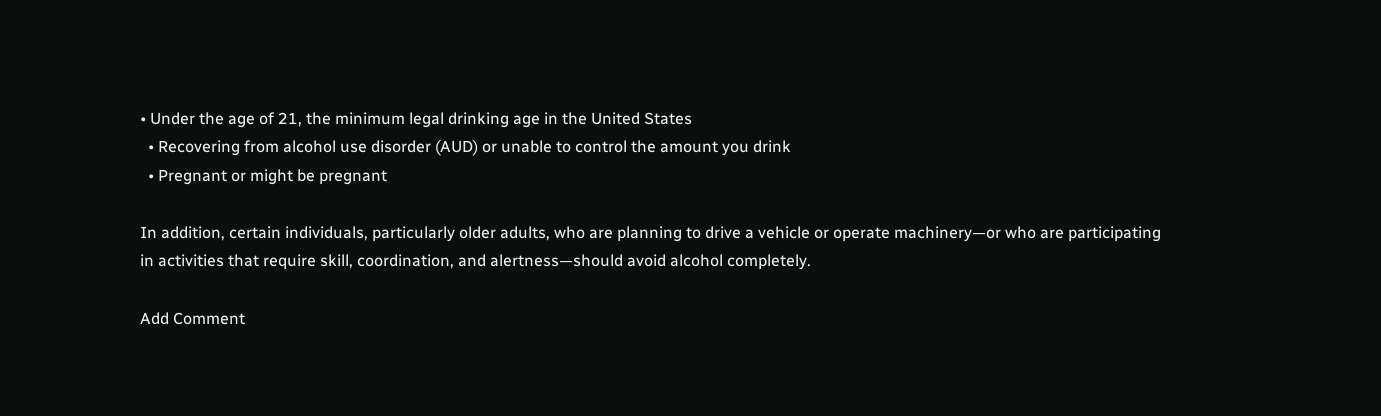• Under the age of 21, the minimum legal drinking age in the United States
  • Recovering from alcohol use disorder (AUD) or unable to control the amount you drink
  • Pregnant or might be pregnant

In addition, certain individuals, particularly older adults, who are planning to drive a vehicle or operate machinery—or who are participating in activities that require skill, coordination, and alertness—should avoid alcohol completely.

Add Comment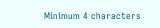Minimum 4 characters